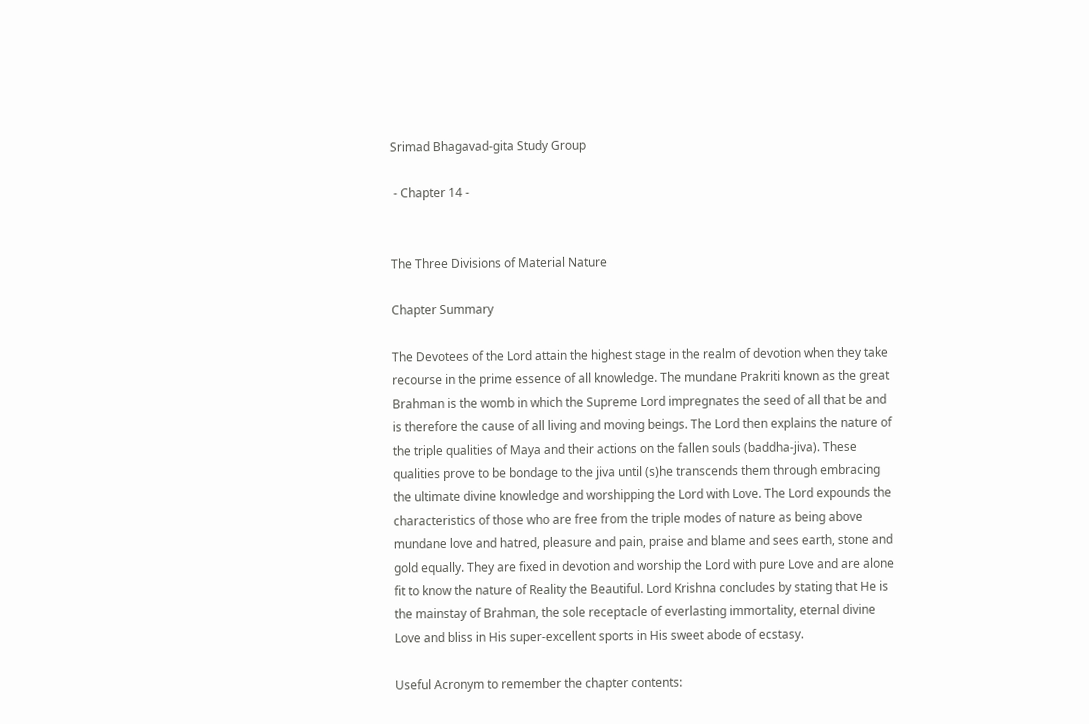Srimad Bhagavad-gita Study Group

 - Chapter 14 -


The Three Divisions of Material Nature

Chapter Summary

The Devotees of the Lord attain the highest stage in the realm of devotion when they take recourse in the prime essence of all knowledge. The mundane Prakriti known as the great Brahman is the womb in which the Supreme Lord impregnates the seed of all that be and is therefore the cause of all living and moving beings. The Lord then explains the nature of the triple qualities of Maya and their actions on the fallen souls (baddha-jiva). These qualities prove to be bondage to the jiva until (s)he transcends them through embracing the ultimate divine knowledge and worshipping the Lord with Love. The Lord expounds the characteristics of those who are free from the triple modes of nature as being above mundane love and hatred, pleasure and pain, praise and blame and sees earth, stone and gold equally. They are fixed in devotion and worship the Lord with pure Love and are alone fit to know the nature of Reality the Beautiful. Lord Krishna concludes by stating that He is the mainstay of Brahman, the sole receptacle of everlasting immortality, eternal divine Love and bliss in His super-excellent sports in His sweet abode of ecstasy.

Useful Acronym to remember the chapter contents: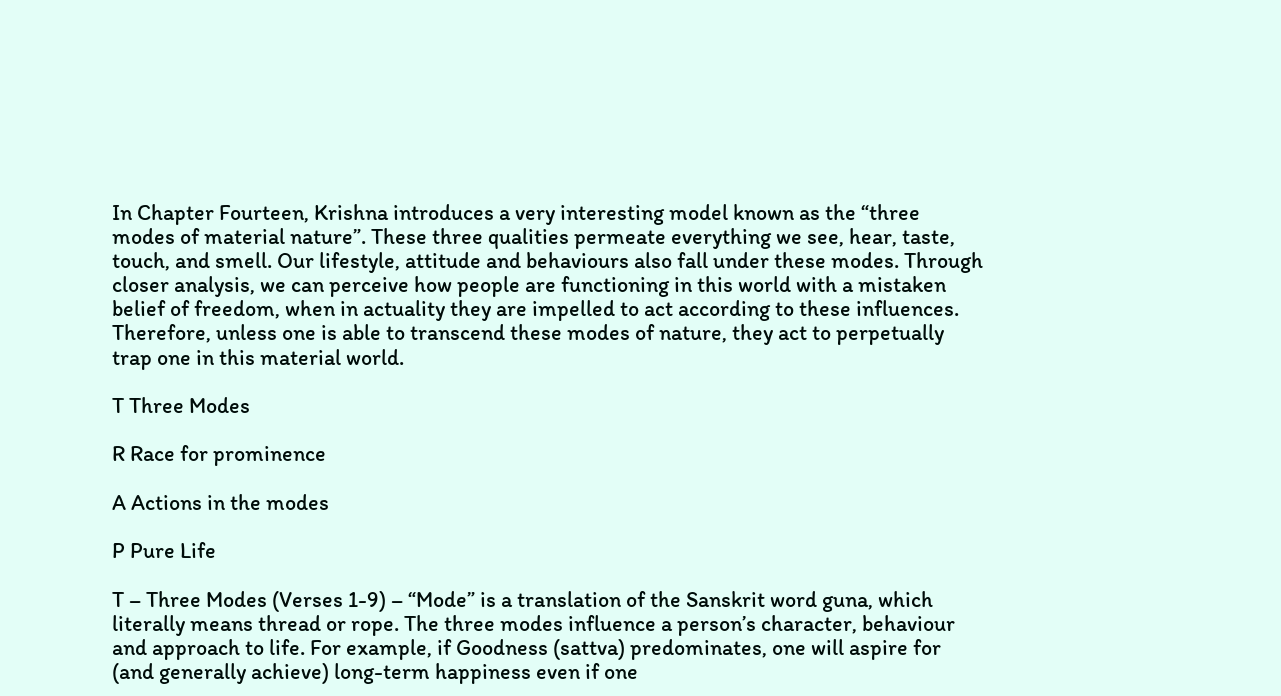In Chapter Fourteen, Krishna introduces a very interesting model known as the “three modes of material nature”. These three qualities permeate everything we see, hear, taste, touch, and smell. Our lifestyle, attitude and behaviours also fall under these modes. Through closer analysis, we can perceive how people are functioning in this world with a mistaken belief of freedom, when in actuality they are impelled to act according to these influences. Therefore, unless one is able to transcend these modes of nature, they act to perpetually trap one in this material world.

T Three Modes

R Race for prominence

A Actions in the modes

P Pure Life

T – Three Modes (Verses 1-9) – “Mode” is a translation of the Sanskrit word guna, which literally means thread or rope. The three modes influence a person’s character, behaviour and approach to life. For example, if Goodness (sattva) predominates, one will aspire for (and generally achieve) long-term happiness even if one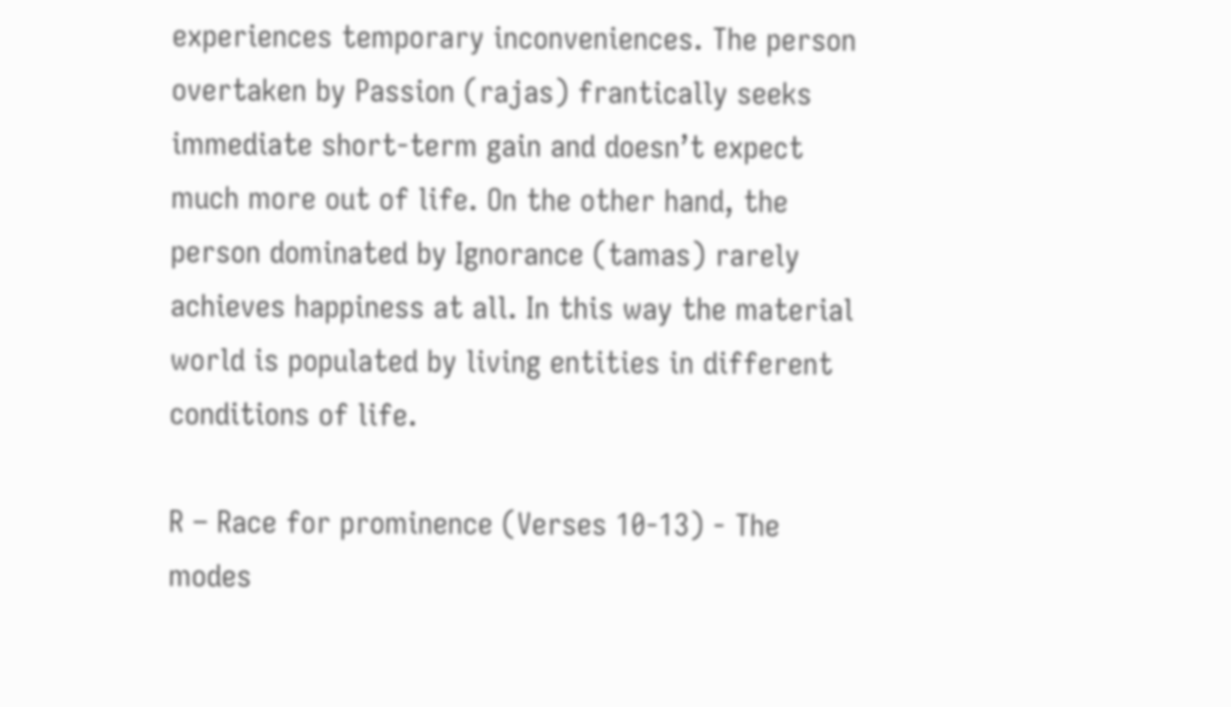experiences temporary inconveniences. The person overtaken by Passion (rajas) frantically seeks immediate short-term gain and doesn’t expect much more out of life. On the other hand, the person dominated by Ignorance (tamas) rarely achieves happiness at all. In this way the material world is populated by living entities in different conditions of life.

R – Race for prominence (Verses 10-13) - The modes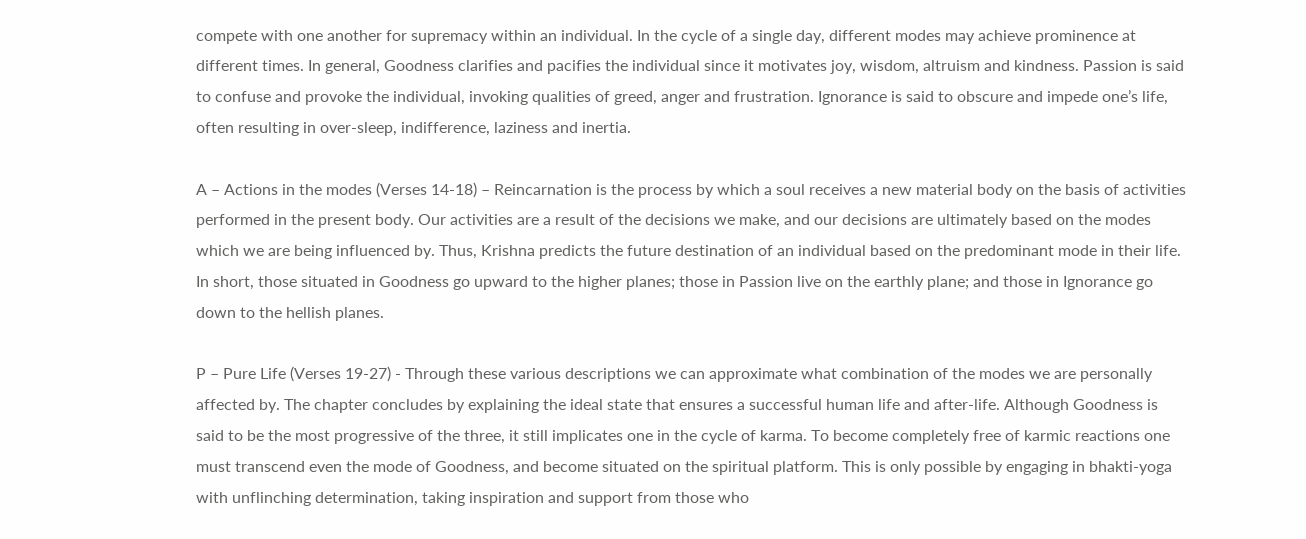compete with one another for supremacy within an individual. In the cycle of a single day, different modes may achieve prominence at different times. In general, Goodness clarifies and pacifies the individual since it motivates joy, wisdom, altruism and kindness. Passion is said to confuse and provoke the individual, invoking qualities of greed, anger and frustration. Ignorance is said to obscure and impede one’s life, often resulting in over-sleep, indifference, laziness and inertia.

A – Actions in the modes (Verses 14-18) – Reincarnation is the process by which a soul receives a new material body on the basis of activities performed in the present body. Our activities are a result of the decisions we make, and our decisions are ultimately based on the modes which we are being influenced by. Thus, Krishna predicts the future destination of an individual based on the predominant mode in their life. In short, those situated in Goodness go upward to the higher planes; those in Passion live on the earthly plane; and those in Ignorance go down to the hellish planes.

P – Pure Life (Verses 19-27) - Through these various descriptions we can approximate what combination of the modes we are personally affected by. The chapter concludes by explaining the ideal state that ensures a successful human life and after-life. Although Goodness is said to be the most progressive of the three, it still implicates one in the cycle of karma. To become completely free of karmic reactions one must transcend even the mode of Goodness, and become situated on the spiritual platform. This is only possible by engaging in bhakti-yoga with unflinching determination, taking inspiration and support from those who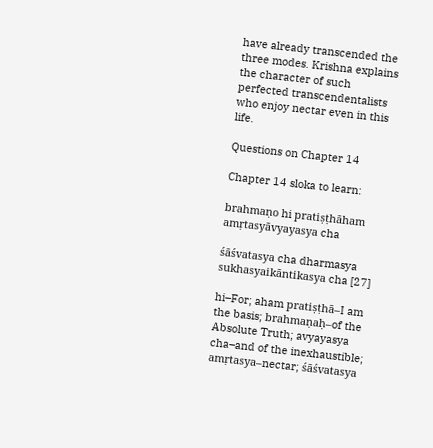have already transcended the three modes. Krishna explains the character of such perfected transcendentalists who enjoy nectar even in this life.

Questions on Chapter 14

Chapter 14 sloka to learn:

brahmaṇo hi pratiṣṭhāham amṛtasyāvyayasya cha

śāśvatasya cha dharmasya sukhasyaikāntikasya cha [27]

hi–For; aham pratiṣṭhā–I am the basis; brahmaṇaḥ–of the Absolute Truth; avyayasya cha–and of the inexhaustible; amṛtasya–nectar; śāśvatasya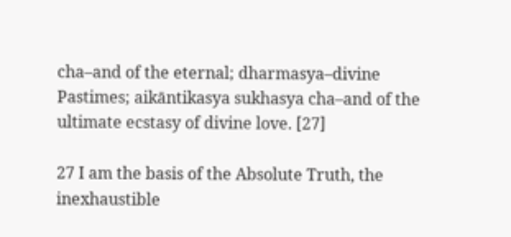cha–and of the eternal; dharmasya–divine Pastimes; aikāntikasya sukhasya cha–and of the ultimate ecstasy of divine love. [27]

27 I am the basis of the Absolute Truth, the inexhaustible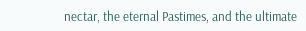nectar, the eternal Pastimes, and the ultimate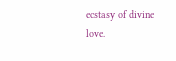ecstasy of divine love.